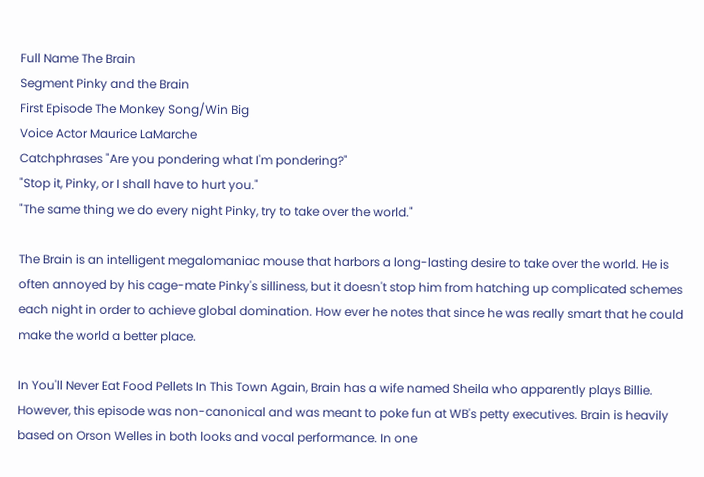Full Name The Brain
Segment Pinky and the Brain
First Episode The Monkey Song/Win Big
Voice Actor Maurice LaMarche
Catchphrases "Are you pondering what I'm pondering?"
"Stop it, Pinky, or I shall have to hurt you."
"The same thing we do every night Pinky, try to take over the world."

The Brain is an intelligent megalomaniac mouse that harbors a long-lasting desire to take over the world. He is often annoyed by his cage-mate Pinky's silliness, but it doesn't stop him from hatching up complicated schemes each night in order to achieve global domination. How ever he notes that since he was really smart that he could make the world a better place.

In You'll Never Eat Food Pellets In This Town Again, Brain has a wife named Sheila who apparently plays Billie. However, this episode was non-canonical and was meant to poke fun at WB's petty executives. Brain is heavily based on Orson Welles in both looks and vocal performance. In one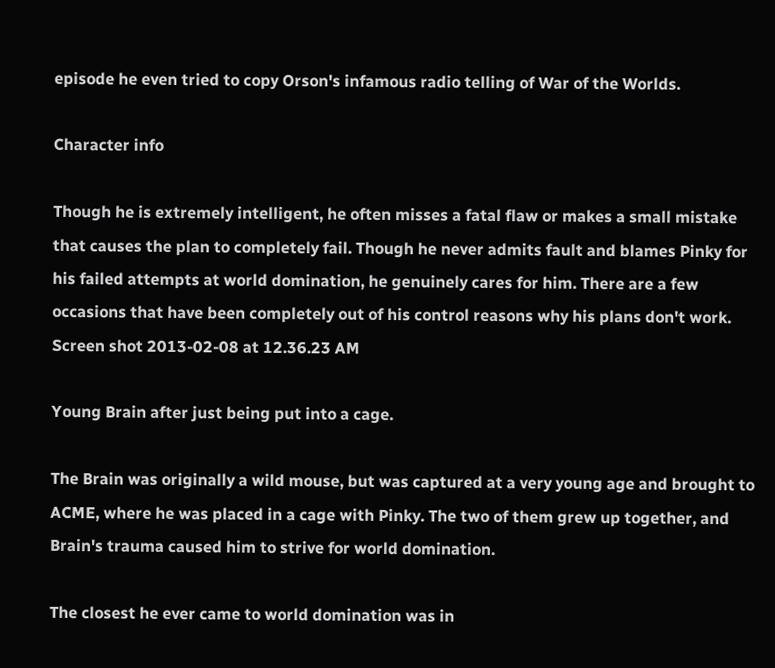episode he even tried to copy Orson's infamous radio telling of War of the Worlds.

Character info

Though he is extremely intelligent, he often misses a fatal flaw or makes a small mistake that causes the plan to completely fail. Though he never admits fault and blames Pinky for his failed attempts at world domination, he genuinely cares for him. There are a few occasions that have been completely out of his control reasons why his plans don't work.
Screen shot 2013-02-08 at 12.36.23 AM

Young Brain after just being put into a cage.

The Brain was originally a wild mouse, but was captured at a very young age and brought to ACME, where he was placed in a cage with Pinky. The two of them grew up together, and Brain's trauma caused him to strive for world domination.

The closest he ever came to world domination was in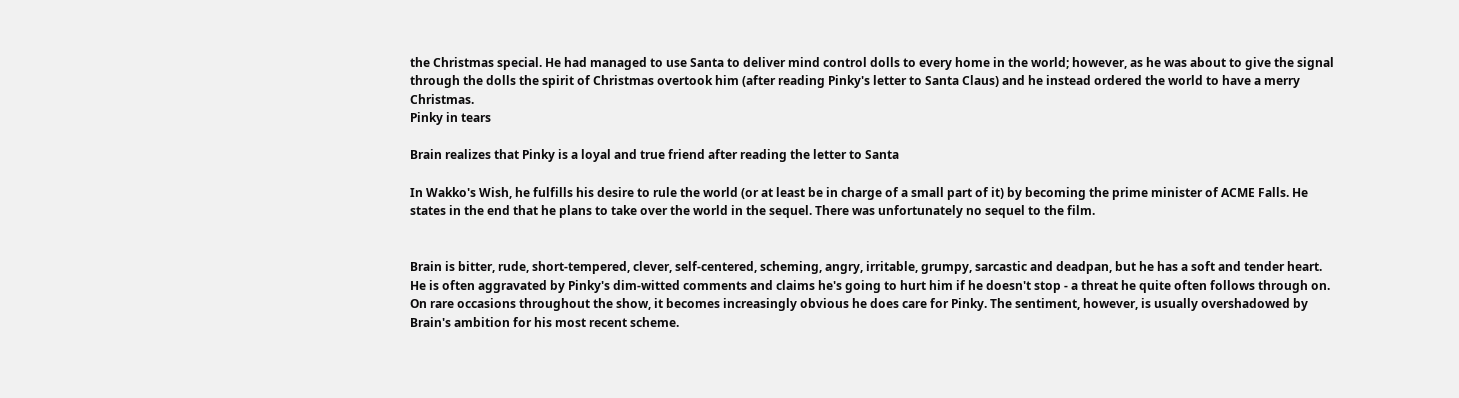the Christmas special. He had managed to use Santa to deliver mind control dolls to every home in the world; however, as he was about to give the signal through the dolls the spirit of Christmas overtook him (after reading Pinky's letter to Santa Claus) and he instead ordered the world to have a merry Christmas.
Pinky in tears

Brain realizes that Pinky is a loyal and true friend after reading the letter to Santa

In Wakko's Wish, he fulfills his desire to rule the world (or at least be in charge of a small part of it) by becoming the prime minister of ACME Falls. He states in the end that he plans to take over the world in the sequel. There was unfortunately no sequel to the film.


Brain is bitter, rude, short-tempered, clever, self-centered, scheming, angry, irritable, grumpy, sarcastic and deadpan, but he has a soft and tender heart. He is often aggravated by Pinky's dim-witted comments and claims he's going to hurt him if he doesn't stop - a threat he quite often follows through on. On rare occasions throughout the show, it becomes increasingly obvious he does care for Pinky. The sentiment, however, is usually overshadowed by Brain's ambition for his most recent scheme.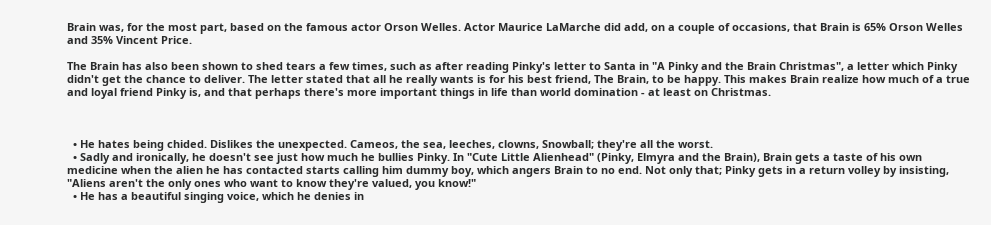Brain was, for the most part, based on the famous actor Orson Welles. Actor Maurice LaMarche did add, on a couple of occasions, that Brain is 65% Orson Welles and 35% Vincent Price.

The Brain has also been shown to shed tears a few times, such as after reading Pinky's letter to Santa in "A Pinky and the Brain Christmas", a letter which Pinky didn't get the chance to deliver. The letter stated that all he really wants is for his best friend, The Brain, to be happy. This makes Brain realize how much of a true and loyal friend Pinky is, and that perhaps there's more important things in life than world domination - at least on Christmas.



  • He hates being chided. Dislikes the unexpected. Cameos, the sea, leeches, clowns, Snowball; they're all the worst.
  • Sadly and ironically, he doesn't see just how much he bullies Pinky. In "Cute Little Alienhead" (Pinky, Elmyra and the Brain), Brain gets a taste of his own medicine when the alien he has contacted starts calling him dummy boy, which angers Brain to no end. Not only that; Pinky gets in a return volley by insisting, "Aliens aren't the only ones who want to know they're valued, you know!"
  • He has a beautiful singing voice, which he denies in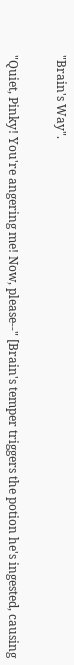"Brain's Way".


"Quiet, Pinky! You're angering me! Now, please--" [Brain's temper triggers the potion he's ingested, causing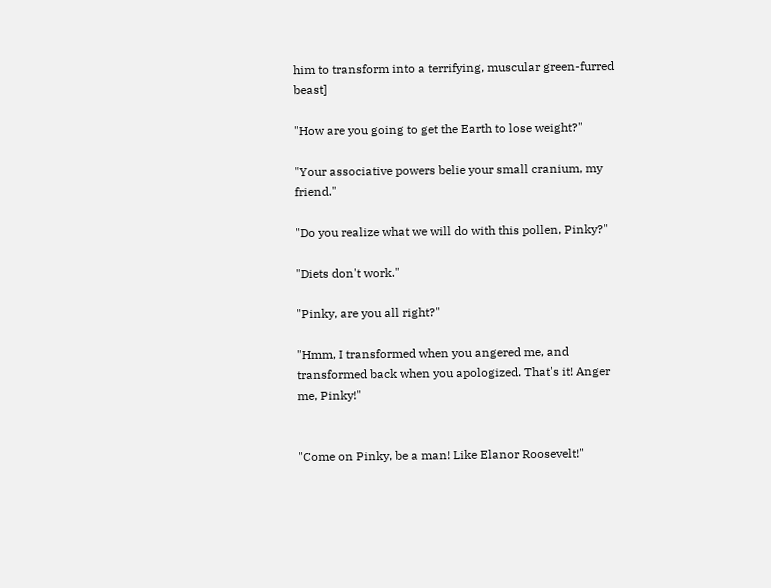him to transform into a terrifying, muscular green-furred beast]

"How are you going to get the Earth to lose weight?"

"Your associative powers belie your small cranium, my friend."

"Do you realize what we will do with this pollen, Pinky?"

"Diets don't work."

"Pinky, are you all right?"

"Hmm, I transformed when you angered me, and transformed back when you apologized. That's it! Anger me, Pinky!"


"Come on Pinky, be a man! Like Elanor Roosevelt!"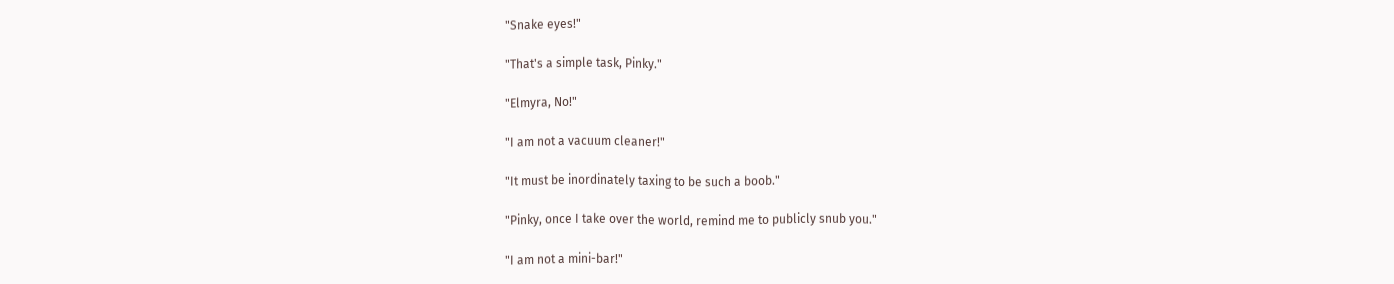"Snake eyes!"

"That's a simple task, Pinky."

"Elmyra, No!"

"I am not a vacuum cleaner!"

"It must be inordinately taxing to be such a boob."

"Pinky, once I take over the world, remind me to publicly snub you."

"I am not a mini-bar!"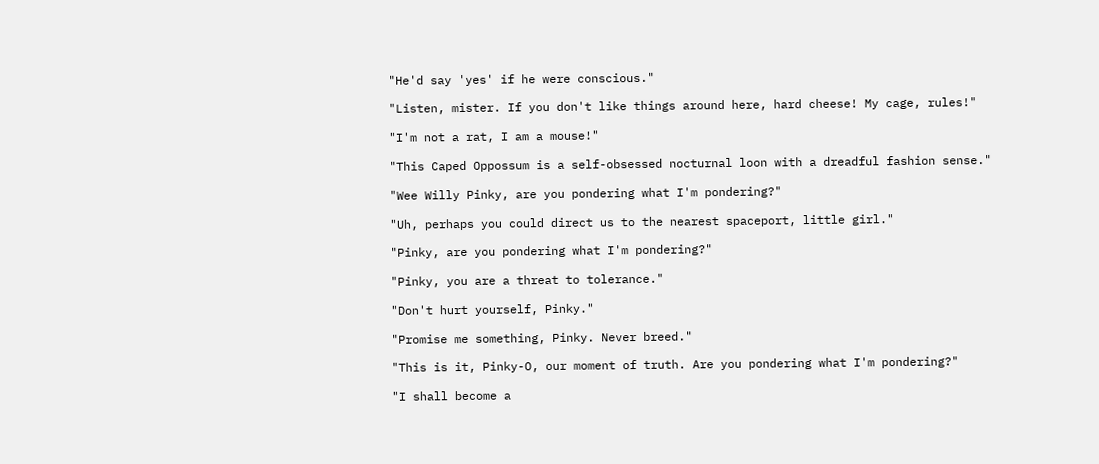"He'd say 'yes' if he were conscious."

"Listen, mister. If you don't like things around here, hard cheese! My cage, rules!"

"I'm not a rat, I am a mouse!"

"This Caped Oppossum is a self-obsessed nocturnal loon with a dreadful fashion sense."

"Wee Willy Pinky, are you pondering what I'm pondering?"

"Uh, perhaps you could direct us to the nearest spaceport, little girl."

"Pinky, are you pondering what I'm pondering?"

"Pinky, you are a threat to tolerance."

"Don't hurt yourself, Pinky."

"Promise me something, Pinky. Never breed."

"This is it, Pinky-O, our moment of truth. Are you pondering what I'm pondering?"

"I shall become a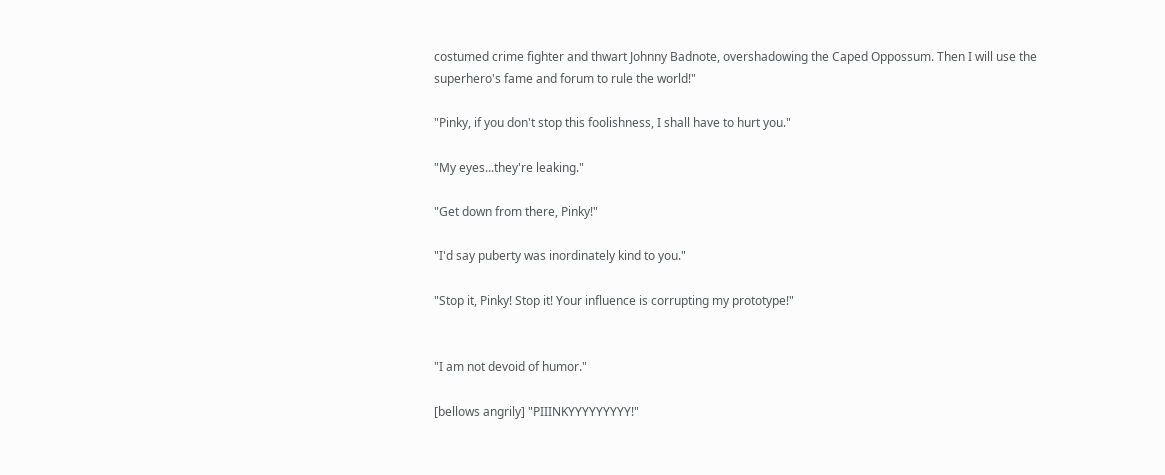costumed crime fighter and thwart Johnny Badnote, overshadowing the Caped Oppossum. Then I will use the superhero's fame and forum to rule the world!"

"Pinky, if you don't stop this foolishness, I shall have to hurt you."

"My eyes...they're leaking."

"Get down from there, Pinky!"

"I'd say puberty was inordinately kind to you."

"Stop it, Pinky! Stop it! Your influence is corrupting my prototype!"


"I am not devoid of humor."

[bellows angrily] "PIIINKYYYYYYYYY!"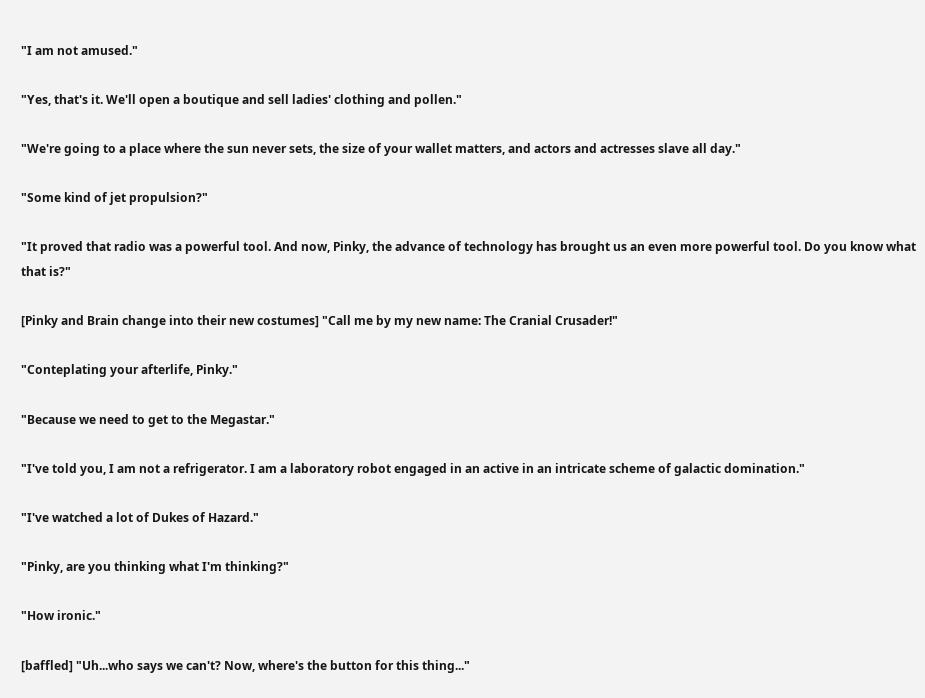"I am not amused."

"Yes, that's it. We'll open a boutique and sell ladies' clothing and pollen."

"We're going to a place where the sun never sets, the size of your wallet matters, and actors and actresses slave all day."

"Some kind of jet propulsion?"

"It proved that radio was a powerful tool. And now, Pinky, the advance of technology has brought us an even more powerful tool. Do you know what that is?"

[Pinky and Brain change into their new costumes] "Call me by my new name: The Cranial Crusader!"

"Conteplating your afterlife, Pinky."

"Because we need to get to the Megastar."

"I've told you, I am not a refrigerator. I am a laboratory robot engaged in an active in an intricate scheme of galactic domination."

"I've watched a lot of Dukes of Hazard."

"Pinky, are you thinking what I'm thinking?"

"How ironic."

[baffled] "Uh...who says we can't? Now, where's the button for this thing..."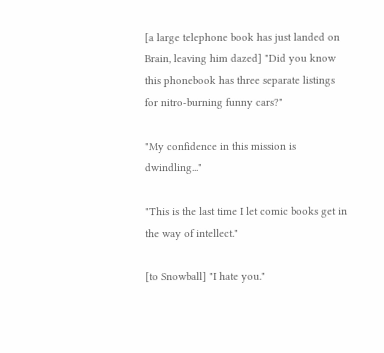[a large telephone book has just landed on Brain, leaving him dazed] "Did you know this phonebook has three separate listings for nitro-burning funny cars?"

"My confidence in this mission is dwindling..."

"This is the last time I let comic books get in the way of intellect."

[to Snowball] "I hate you."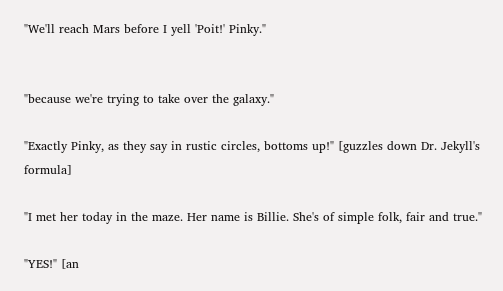"We'll reach Mars before I yell 'Poit!' Pinky."


"because we're trying to take over the galaxy."

"Exactly Pinky, as they say in rustic circles, bottoms up!" [guzzles down Dr. Jekyll's formula]

"I met her today in the maze. Her name is Billie. She's of simple folk, fair and true."

"YES!" [an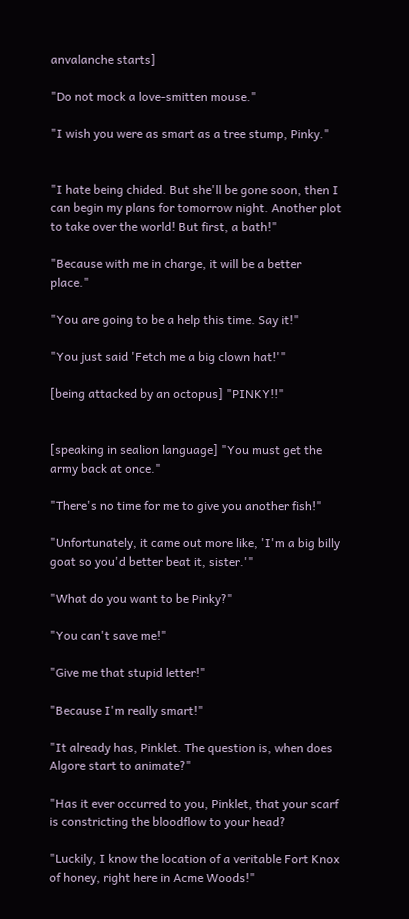anvalanche starts]

"Do not mock a love-smitten mouse."

"I wish you were as smart as a tree stump, Pinky."


"I hate being chided. But she'll be gone soon, then I can begin my plans for tomorrow night. Another plot to take over the world! But first, a bath!"

"Because with me in charge, it will be a better place."

"You are going to be a help this time. Say it!"

"You just said 'Fetch me a big clown hat!'"

[being attacked by an octopus] "PINKY!!"


[speaking in sealion language] "You must get the army back at once."

"There's no time for me to give you another fish!"

"Unfortunately, it came out more like, 'I'm a big billy goat so you'd better beat it, sister.'"

"What do you want to be Pinky?"

"You can't save me!"

"Give me that stupid letter!"

"Because I'm really smart!"

"It already has, Pinklet. The question is, when does Algore start to animate?"

"Has it ever occurred to you, Pinklet, that your scarf is constricting the bloodflow to your head?

"Luckily, I know the location of a veritable Fort Knox of honey, right here in Acme Woods!"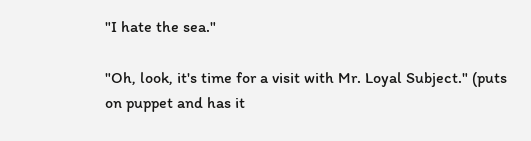"I hate the sea."

"Oh, look, it's time for a visit with Mr. Loyal Subject." (puts on puppet and has it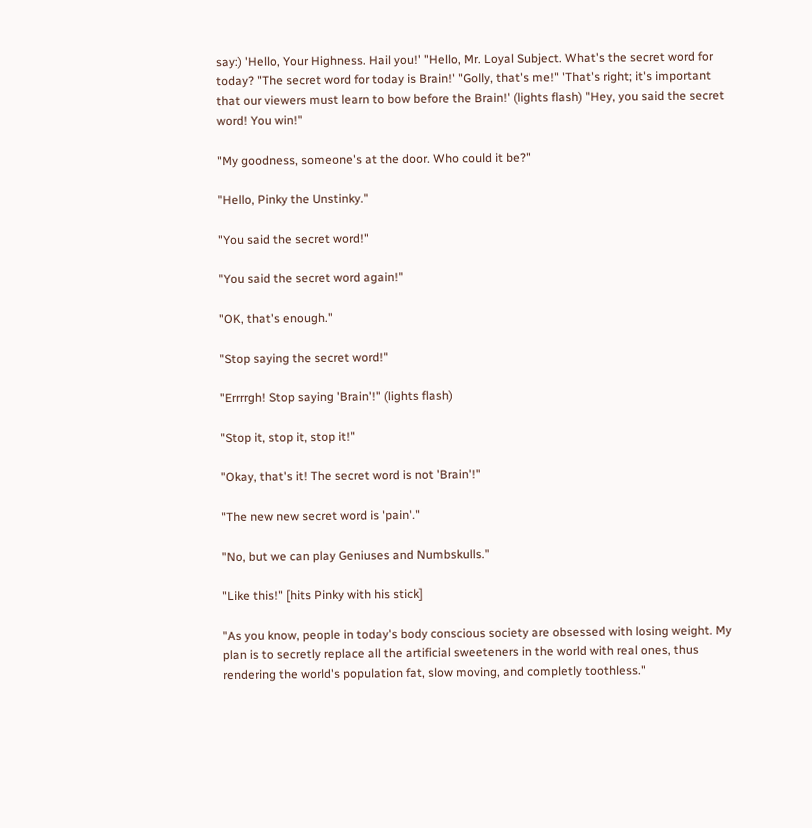say:) 'Hello, Your Highness. Hail you!' "Hello, Mr. Loyal Subject. What's the secret word for today? "The secret word for today is Brain!' "Golly, that's me!" 'That's right; it's important that our viewers must learn to bow before the Brain!' (lights flash) "Hey, you said the secret word! You win!"

"My goodness, someone's at the door. Who could it be?"

"Hello, Pinky the Unstinky."

"You said the secret word!"

"You said the secret word again!"

"OK, that's enough."

"Stop saying the secret word!"

"Errrrgh! Stop saying 'Brain'!" (lights flash)

"Stop it, stop it, stop it!"

"Okay, that's it! The secret word is not 'Brain'!"

"The new new secret word is 'pain'."

"No, but we can play Geniuses and Numbskulls."

"Like this!" [hits Pinky with his stick]

"As you know, people in today's body conscious society are obsessed with losing weight. My plan is to secretly replace all the artificial sweeteners in the world with real ones, thus rendering the world's population fat, slow moving, and completly toothless."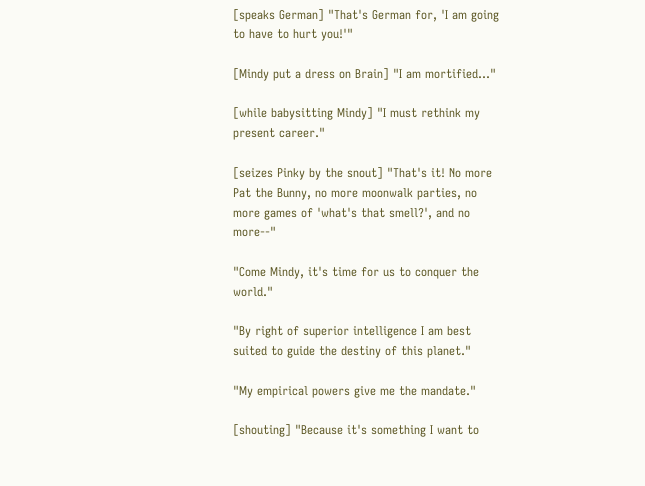[speaks German] "That's German for, 'I am going to have to hurt you!'"

[Mindy put a dress on Brain] "I am mortified..."

[while babysitting Mindy] "I must rethink my present career."

[seizes Pinky by the snout] "That's it! No more Pat the Bunny, no more moonwalk parties, no more games of 'what's that smell?', and no more--"

"Come Mindy, it's time for us to conquer the world."

"By right of superior intelligence I am best suited to guide the destiny of this planet."

"My empirical powers give me the mandate."

[shouting] "Because it's something I want to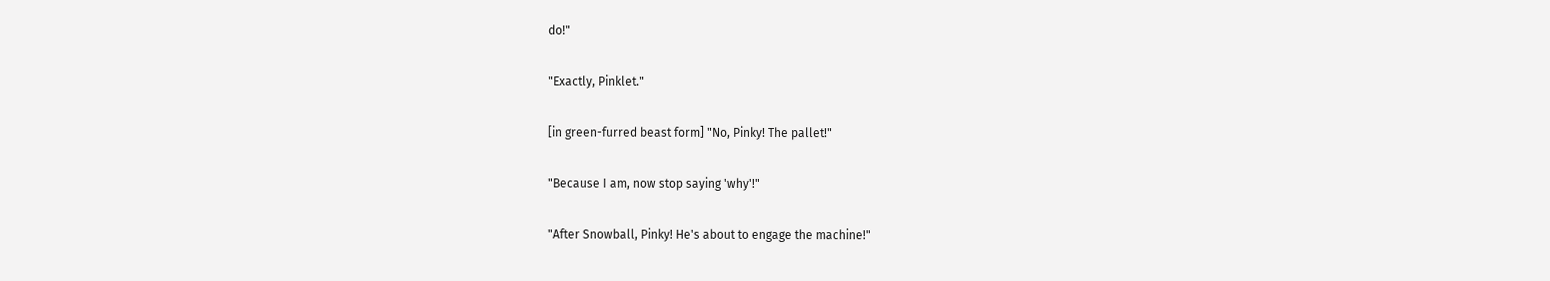do!"

"Exactly, Pinklet."

[in green-furred beast form] "No, Pinky! The pallet!"

"Because I am, now stop saying 'why'!"

"After Snowball, Pinky! He's about to engage the machine!"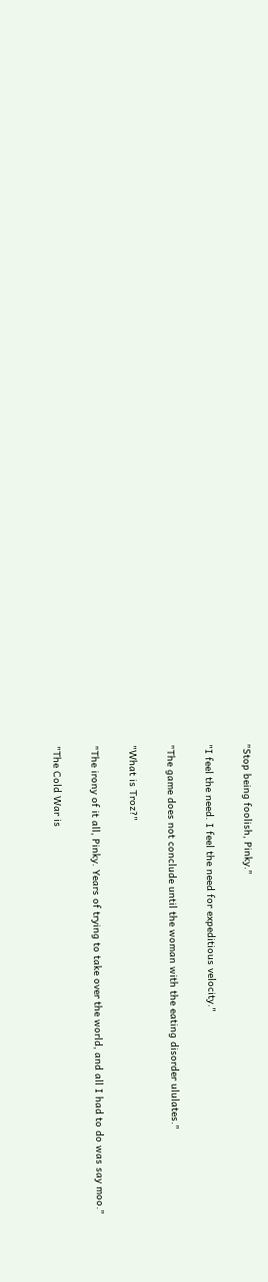"Stop being foolish, Pinky."

"I feel the need. I feel the need for expeditious velocity."

"The game does not conclude until the woman with the eating disorder ululates."

"What is Troz?"

"The irony of it all, Pinky. Years of trying to take over the world, and all I had to do was say moo."

"The Cold War is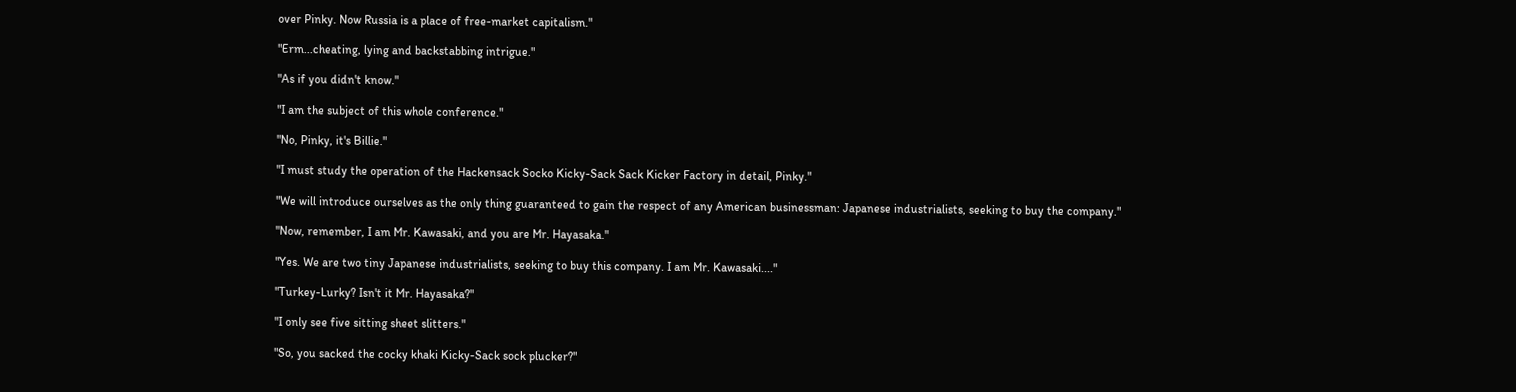over Pinky. Now Russia is a place of free-market capitalism."

"Erm...cheating, lying and backstabbing intrigue."

"As if you didn't know."

"I am the subject of this whole conference."

"No, Pinky, it's Billie."

"I must study the operation of the Hackensack Socko Kicky-Sack Sack Kicker Factory in detail, Pinky."

"We will introduce ourselves as the only thing guaranteed to gain the respect of any American businessman: Japanese industrialists, seeking to buy the company."

"Now, remember, I am Mr. Kawasaki, and you are Mr. Hayasaka."

"Yes. We are two tiny Japanese industrialists, seeking to buy this company. I am Mr. Kawasaki...."

"Turkey-Lurky? Isn't it Mr. Hayasaka?"

"I only see five sitting sheet slitters."

"So, you sacked the cocky khaki Kicky-Sack sock plucker?"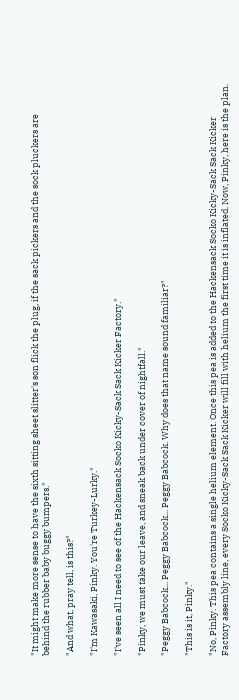"It might make more sense to have the sixth sitting sheet slitter's son flick the plug, if the sack pickers and the sock pluckers are behind the rubber baby buggy bumpers."

"And what, pray tell, is this?"

"I'm Kawasaki, Pinky. You're Turkey-Lurky."

"I've seen all I need to see of the Hackensack Socko Kicky-Sack Sack Kicker Factory."

"Pinky, we must take our leave, and sneak back under cover of nightfall."

"Peggy Babcock... Peggy Babcock... Peggy Babcock. Why does that name sound familiar?"

"This is it, Pinky."

"No, Pinky. This pea contains a single helium element. Once this pea is added to the Hackensack Socko Kicky-Sack Sack Kicker Factory assembly line, every Socko Kicky-Sack Sack Kicker will fill with helium the first time it is inflated. Now, Pinky, here is the plan.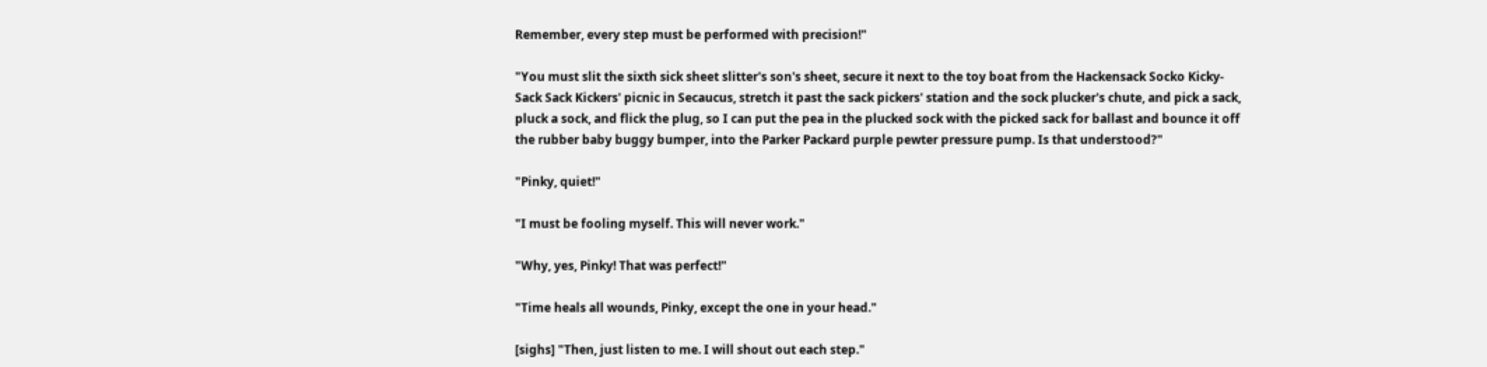Remember, every step must be performed with precision!"

"You must slit the sixth sick sheet slitter's son's sheet, secure it next to the toy boat from the Hackensack Socko Kicky-Sack Sack Kickers' picnic in Secaucus, stretch it past the sack pickers' station and the sock plucker's chute, and pick a sack, pluck a sock, and flick the plug, so I can put the pea in the plucked sock with the picked sack for ballast and bounce it off the rubber baby buggy bumper, into the Parker Packard purple pewter pressure pump. Is that understood?"

"Pinky, quiet!"

"I must be fooling myself. This will never work."

"Why, yes, Pinky! That was perfect!"

"Time heals all wounds, Pinky, except the one in your head."

[sighs] "Then, just listen to me. I will shout out each step."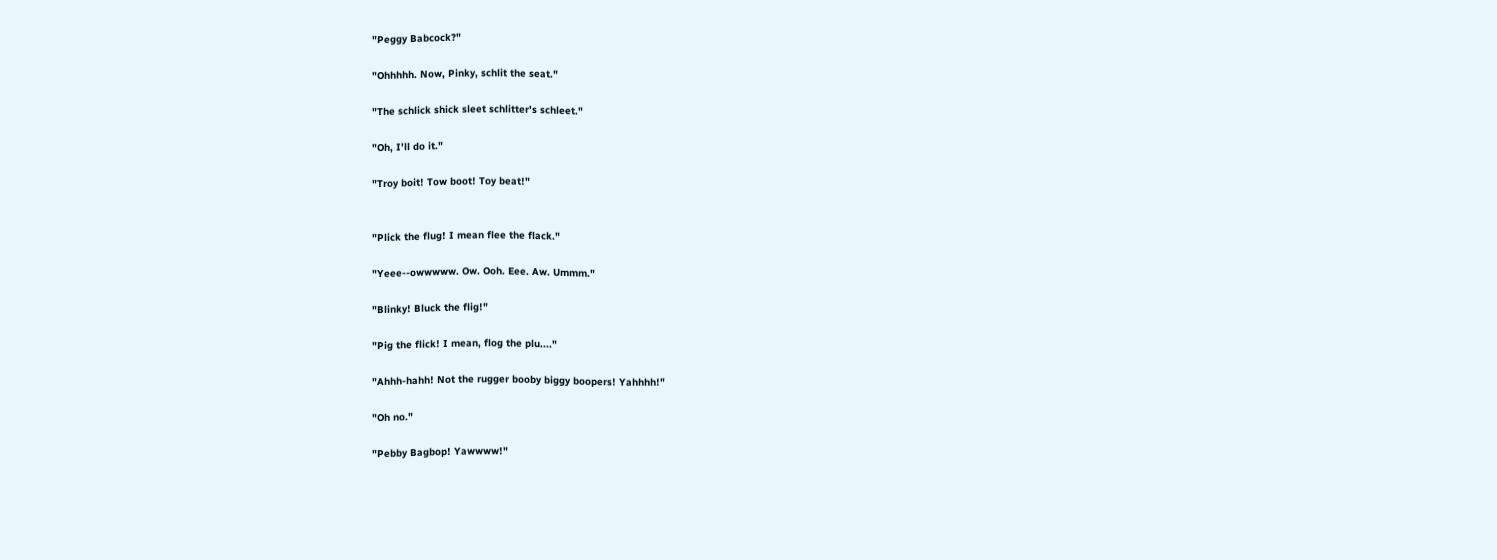"Peggy Babcock?"

"Ohhhhh. Now, Pinky, schlit the seat."

"The schlick shick sleet schlitter's schleet."

"Oh, I'll do it."

"Troy boit! Tow boot! Toy beat!"


"Plick the flug! I mean flee the flack."

"Yeee--owwwww. Ow. Ooh. Eee. Aw. Ummm."

"Blinky! Bluck the flig!"

"Pig the flick! I mean, flog the plu...."

"Ahhh-hahh! Not the rugger booby biggy boopers! Yahhhh!"

"Oh no."

"Pebby Bagbop! Yawwww!"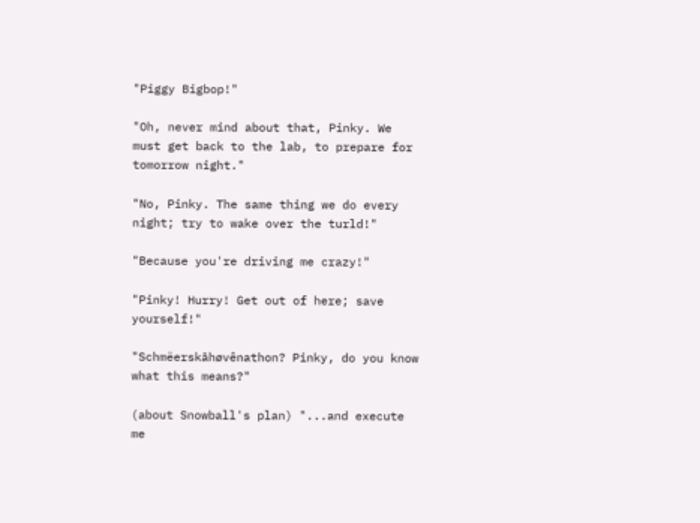"Piggy Bigbop!"

"Oh, never mind about that, Pinky. We must get back to the lab, to prepare for tomorrow night."

"No, Pinky. The same thing we do every night; try to wake over the turld!"

"Because you're driving me crazy!"

"Pinky! Hurry! Get out of here; save yourself!"

"Schmëerskāhøvênathon? Pinky, do you know what this means?"

(about Snowball's plan) "...and execute me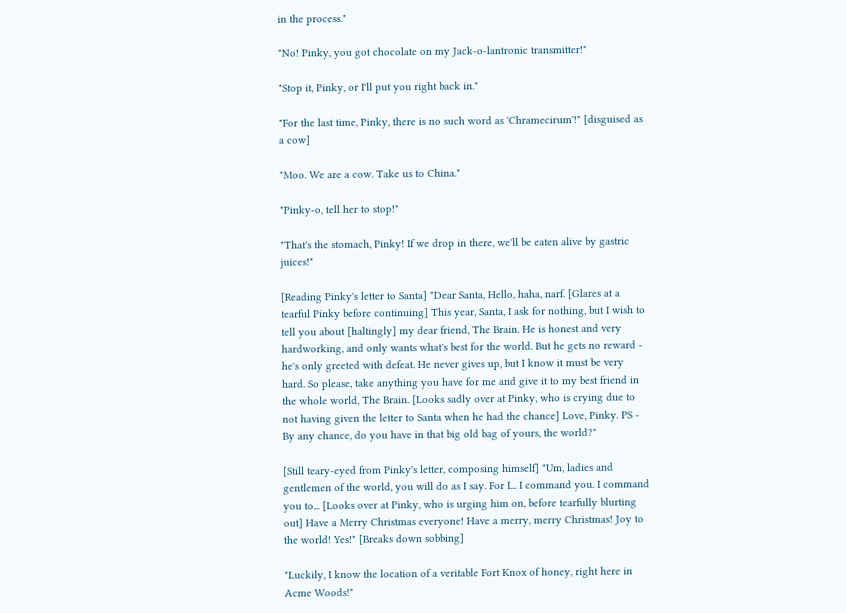in the process."

"No! Pinky, you got chocolate on my Jack-o-lantronic transmitter!"

"Stop it, Pinky, or I'll put you right back in."

"For the last time, Pinky, there is no such word as 'Chramecirum'!" [disguised as a cow]

"Moo. We are a cow. Take us to China."

"Pinky-o, tell her to stop!"

"That's the stomach, Pinky! If we drop in there, we'll be eaten alive by gastric juices!"

[Reading Pinky's letter to Santa] "Dear Santa, Hello, haha, narf. [Glares at a tearful Pinky before continuing] This year, Santa, I ask for nothing, but I wish to tell you about [haltingly] my dear friend, The Brain. He is honest and very hardworking, and only wants what's best for the world. But he gets no reward - he's only greeted with defeat. He never gives up, but I know it must be very hard. So please, take anything you have for me and give it to my best friend in the whole world, The Brain. [Looks sadly over at Pinky, who is crying due to not having given the letter to Santa when he had the chance] Love, Pinky. PS - By any chance, do you have in that big old bag of yours, the world?"

[Still teary-eyed from Pinky's letter, composing himself] "Um, ladies and gentlemen of the world, you will do as I say. For I... I command you. I command you to... [Looks over at Pinky, who is urging him on, before tearfully blurting out] Have a Merry Christmas everyone! Have a merry, merry Christmas! Joy to the world! Yes!" [Breaks down sobbing]

"Luckily, I know the location of a veritable Fort Knox of honey, right here in Acme Woods!"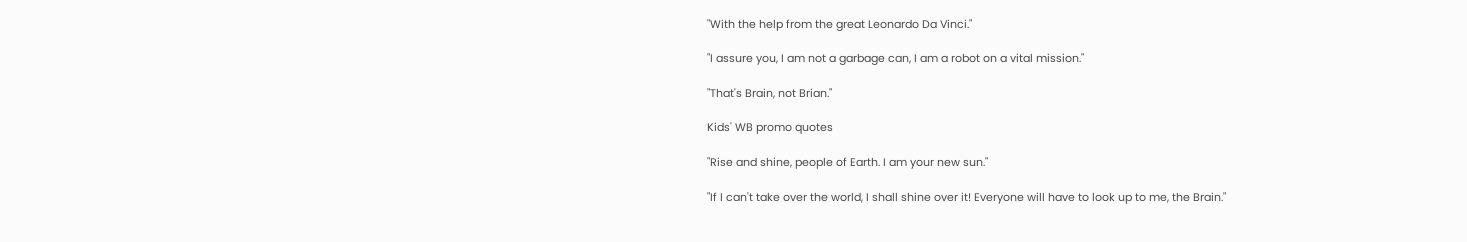"With the help from the great Leonardo Da Vinci."

"I assure you, I am not a garbage can, I am a robot on a vital mission."

"That's Brain, not Brian."

Kids' WB promo quotes

"Rise and shine, people of Earth. I am your new sun."

"If I can't take over the world, I shall shine over it! Everyone will have to look up to me, the Brain."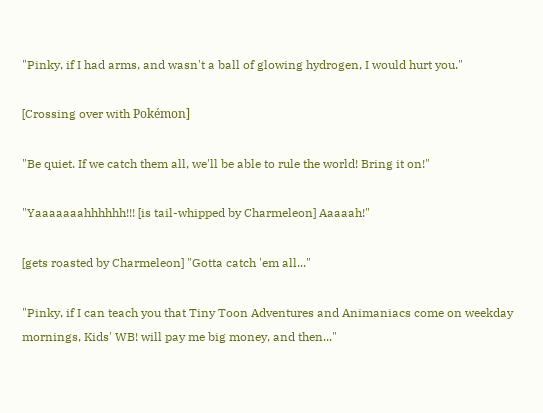"Pinky, if I had arms, and wasn't a ball of glowing hydrogen, I would hurt you."

[Crossing over with Pokémon]

"Be quiet. If we catch them all, we'll be able to rule the world! Bring it on!"

"Yaaaaaaahhhhhh!!! [is tail-whipped by Charmeleon] Aaaaah!"

[gets roasted by Charmeleon] "Gotta catch 'em all..."

"Pinky, if I can teach you that Tiny Toon Adventures and Animaniacs come on weekday mornings, Kids' WB! will pay me big money, and then..."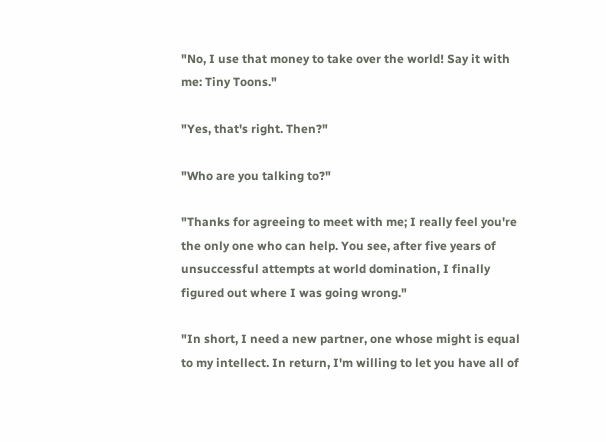"No, I use that money to take over the world! Say it with me: Tiny Toons."

"Yes, that's right. Then?"

"Who are you talking to?"

"Thanks for agreeing to meet with me; I really feel you're the only one who can help. You see, after five years of unsuccessful attempts at world domination, I finally figured out where I was going wrong."

"In short, I need a new partner, one whose might is equal to my intellect. In return, I'm willing to let you have all of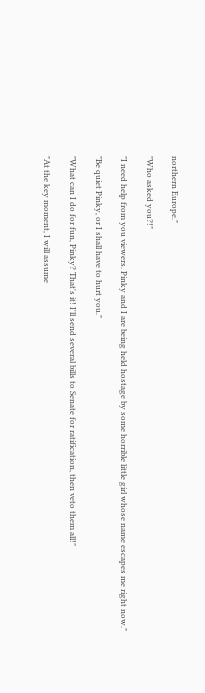northern Europe."

"Who asked you?!"

"I need help from you viewers. Pinky and I are being held hostage by some horrible little girl whose name escapes me right now."

"Be quiet Pinky, or I shall have to hurt you."

"What can I do for fun, Pinky? That's it! I'll send several bills to Senate for ratification, then veto them all!"

"At the key moment, I will assume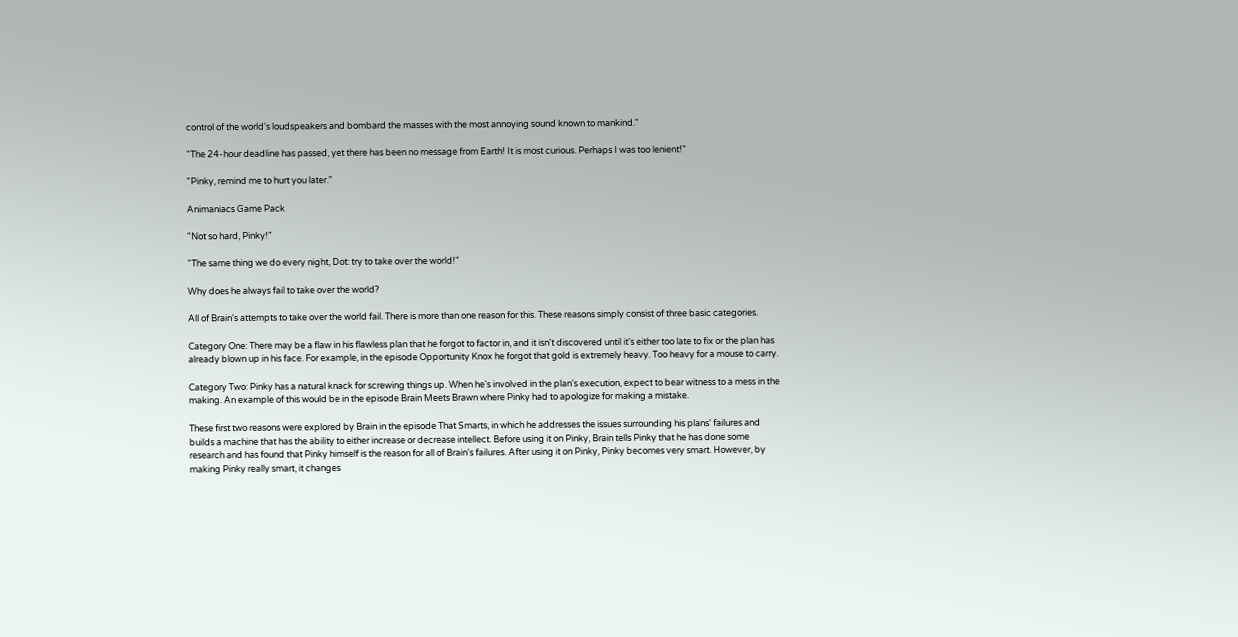control of the world's loudspeakers and bombard the masses with the most annoying sound known to mankind."

"The 24-hour deadline has passed, yet there has been no message from Earth! It is most curious. Perhaps I was too lenient!"

"Pinky, remind me to hurt you later."

Animaniacs Game Pack

"Not so hard, Pinky!"

"The same thing we do every night, Dot: try to take over the world!"

Why does he always fail to take over the world?

All of Brain's attempts to take over the world fail. There is more than one reason for this. These reasons simply consist of three basic categories.

Category One: There may be a flaw in his flawless plan that he forgot to factor in, and it isn't discovered until it's either too late to fix or the plan has already blown up in his face. For example, in the episode Opportunity Knox he forgot that gold is extremely heavy. Too heavy for a mouse to carry.

Category Two: Pinky has a natural knack for screwing things up. When he's involved in the plan's execution, expect to bear witness to a mess in the making. An example of this would be in the episode Brain Meets Brawn where Pinky had to apologize for making a mistake.

These first two reasons were explored by Brain in the episode That Smarts, in which he addresses the issues surrounding his plans' failures and builds a machine that has the ability to either increase or decrease intellect. Before using it on Pinky, Brain tells Pinky that he has done some research and has found that Pinky himself is the reason for all of Brain's failures. After using it on Pinky, Pinky becomes very smart. However, by making Pinky really smart, it changes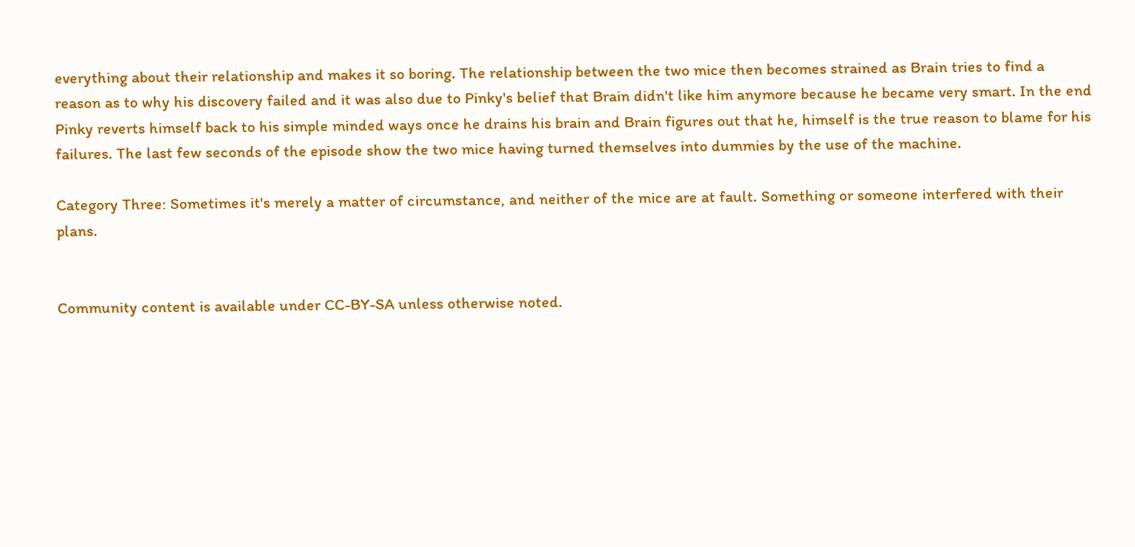everything about their relationship and makes it so boring. The relationship between the two mice then becomes strained as Brain tries to find a reason as to why his discovery failed and it was also due to Pinky's belief that Brain didn't like him anymore because he became very smart. In the end Pinky reverts himself back to his simple minded ways once he drains his brain and Brain figures out that he, himself is the true reason to blame for his failures. The last few seconds of the episode show the two mice having turned themselves into dummies by the use of the machine.

Category Three: Sometimes it's merely a matter of circumstance, and neither of the mice are at fault. Something or someone interfered with their plans.


Community content is available under CC-BY-SA unless otherwise noted.